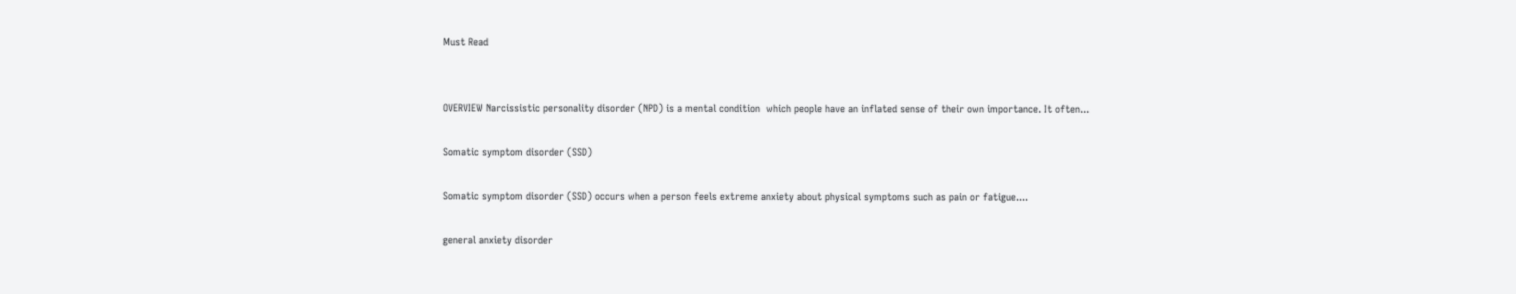Must Read


OVERVIEW Narcissistic personality disorder (NPD) is a mental condition  which people have an inflated sense of their own importance. It often...

Somatic symptom disorder (SSD)

Somatic symptom disorder (SSD) occurs when a person feels extreme anxiety about physical symptoms such as pain or fatigue....

general anxiety disorder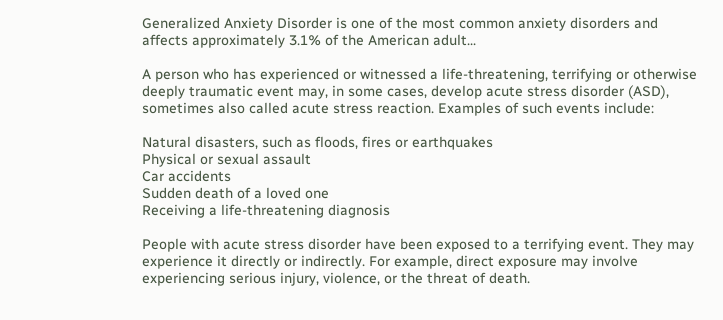Generalized Anxiety Disorder is one of the most common anxiety disorders and affects approximately 3.1% of the American adult...

A person who has experienced or witnessed a life-threatening, terrifying or otherwise deeply traumatic event may, in some cases, develop acute stress disorder (ASD), sometimes also called acute stress reaction. Examples of such events include:

Natural disasters, such as floods, fires or earthquakes
Physical or sexual assault
Car accidents
Sudden death of a loved one
Receiving a life-threatening diagnosis

People with acute stress disorder have been exposed to a terrifying event. They may experience it directly or indirectly. For example, direct exposure may involve experiencing serious injury, violence, or the threat of death.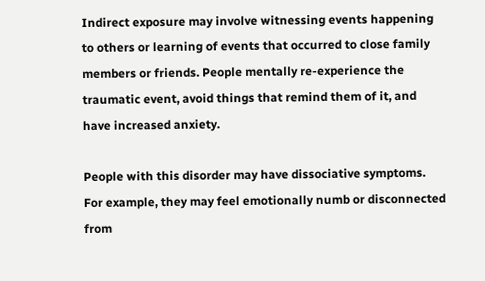Indirect exposure may involve witnessing events happening to others or learning of events that occurred to close family members or friends. People mentally re-experience the traumatic event, avoid things that remind them of it, and have increased anxiety.

People with this disorder may have dissociative symptoms. For example, they may feel emotionally numb or disconnected from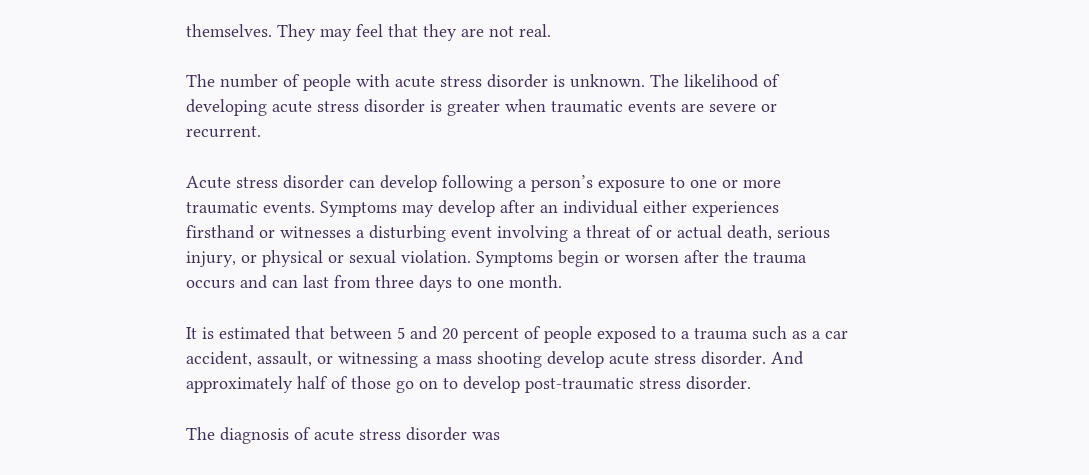themselves. They may feel that they are not real.

The number of people with acute stress disorder is unknown. The likelihood of developing acute stress disorder is greater when traumatic events are severe or recurrent.

Acute stress disorder can develop following a person’s exposure to one or more traumatic events. Symptoms may develop after an individual either experiences firsthand or witnesses a disturbing event involving a threat of or actual death, serious injury, or physical or sexual violation. Symptoms begin or worsen after the trauma occurs and can last from three days to one month.

It is estimated that between 5 and 20 percent of people exposed to a trauma such as a car accident, assault, or witnessing a mass shooting develop acute stress disorder. And approximately half of those go on to develop post-traumatic stress disorder.

The diagnosis of acute stress disorder was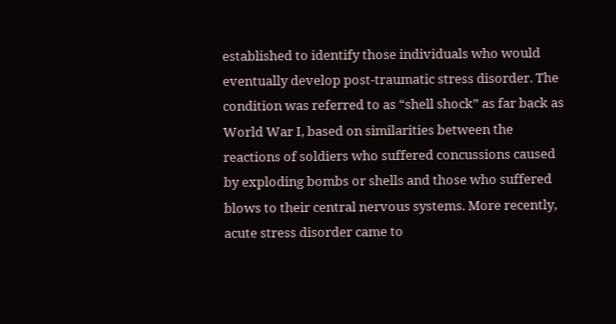established to identify those individuals who would eventually develop post-traumatic stress disorder. The condition was referred to as “shell shock” as far back as World War I, based on similarities between the reactions of soldiers who suffered concussions caused by exploding bombs or shells and those who suffered blows to their central nervous systems. More recently, acute stress disorder came to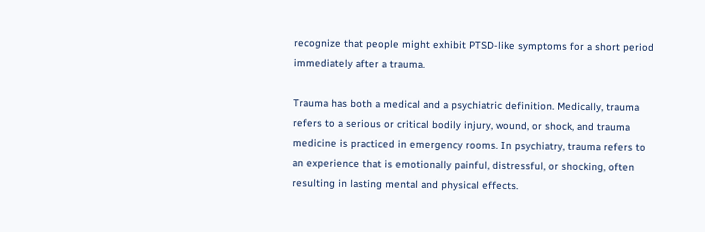recognize that people might exhibit PTSD-like symptoms for a short period immediately after a trauma.

Trauma has both a medical and a psychiatric definition. Medically, trauma refers to a serious or critical bodily injury, wound, or shock, and trauma medicine is practiced in emergency rooms. In psychiatry, trauma refers to an experience that is emotionally painful, distressful, or shocking, often resulting in lasting mental and physical effects.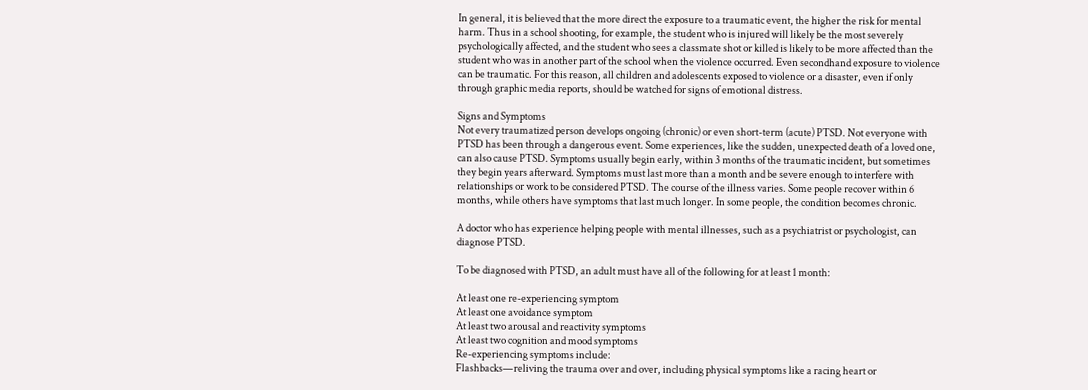In general, it is believed that the more direct the exposure to a traumatic event, the higher the risk for mental harm. Thus in a school shooting, for example, the student who is injured will likely be the most severely psychologically affected, and the student who sees a classmate shot or killed is likely to be more affected than the student who was in another part of the school when the violence occurred. Even secondhand exposure to violence can be traumatic. For this reason, all children and adolescents exposed to violence or a disaster, even if only through graphic media reports, should be watched for signs of emotional distress.

Signs and Symptoms
Not every traumatized person develops ongoing (chronic) or even short-term (acute) PTSD. Not everyone with PTSD has been through a dangerous event. Some experiences, like the sudden, unexpected death of a loved one, can also cause PTSD. Symptoms usually begin early, within 3 months of the traumatic incident, but sometimes they begin years afterward. Symptoms must last more than a month and be severe enough to interfere with relationships or work to be considered PTSD. The course of the illness varies. Some people recover within 6 months, while others have symptoms that last much longer. In some people, the condition becomes chronic.

A doctor who has experience helping people with mental illnesses, such as a psychiatrist or psychologist, can diagnose PTSD.

To be diagnosed with PTSD, an adult must have all of the following for at least 1 month:

At least one re-experiencing symptom
At least one avoidance symptom
At least two arousal and reactivity symptoms
At least two cognition and mood symptoms
Re-experiencing symptoms include:
Flashbacks—reliving the trauma over and over, including physical symptoms like a racing heart or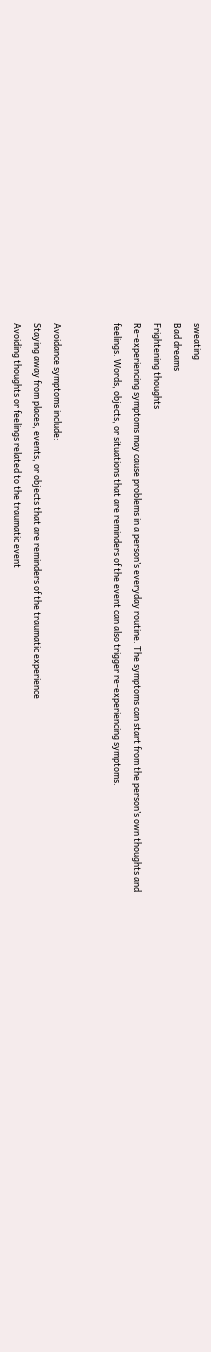sweating
Bad dreams
Frightening thoughts
Re-experiencing symptoms may cause problems in a person’s everyday routine. The symptoms can start from the person’s own thoughts and feelings. Words, objects, or situations that are reminders of the event can also trigger re-experiencing symptoms.


Avoidance symptoms include:
Staying away from places, events, or objects that are reminders of the traumatic experience
Avoiding thoughts or feelings related to the traumatic event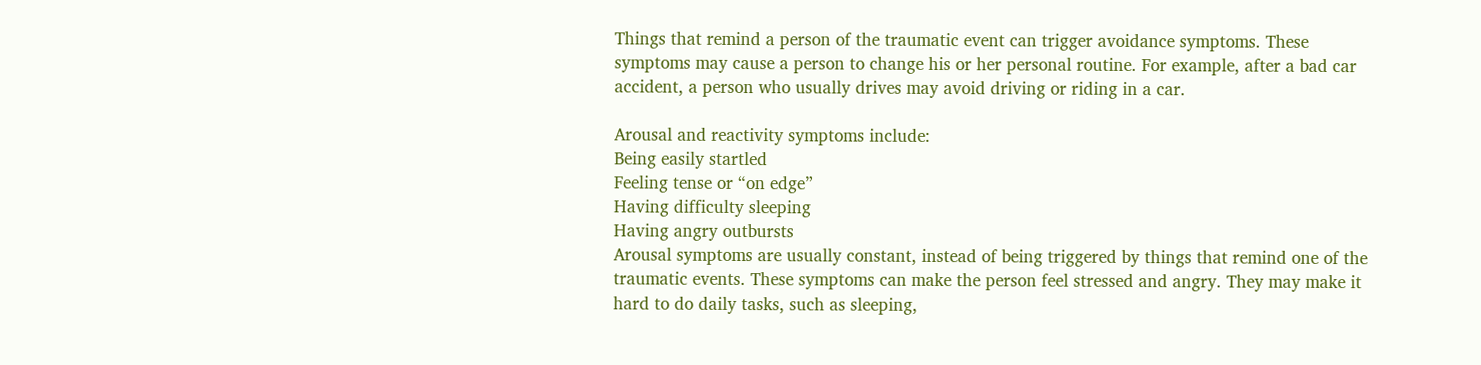Things that remind a person of the traumatic event can trigger avoidance symptoms. These symptoms may cause a person to change his or her personal routine. For example, after a bad car accident, a person who usually drives may avoid driving or riding in a car.

Arousal and reactivity symptoms include:
Being easily startled
Feeling tense or “on edge”
Having difficulty sleeping
Having angry outbursts
Arousal symptoms are usually constant, instead of being triggered by things that remind one of the traumatic events. These symptoms can make the person feel stressed and angry. They may make it hard to do daily tasks, such as sleeping,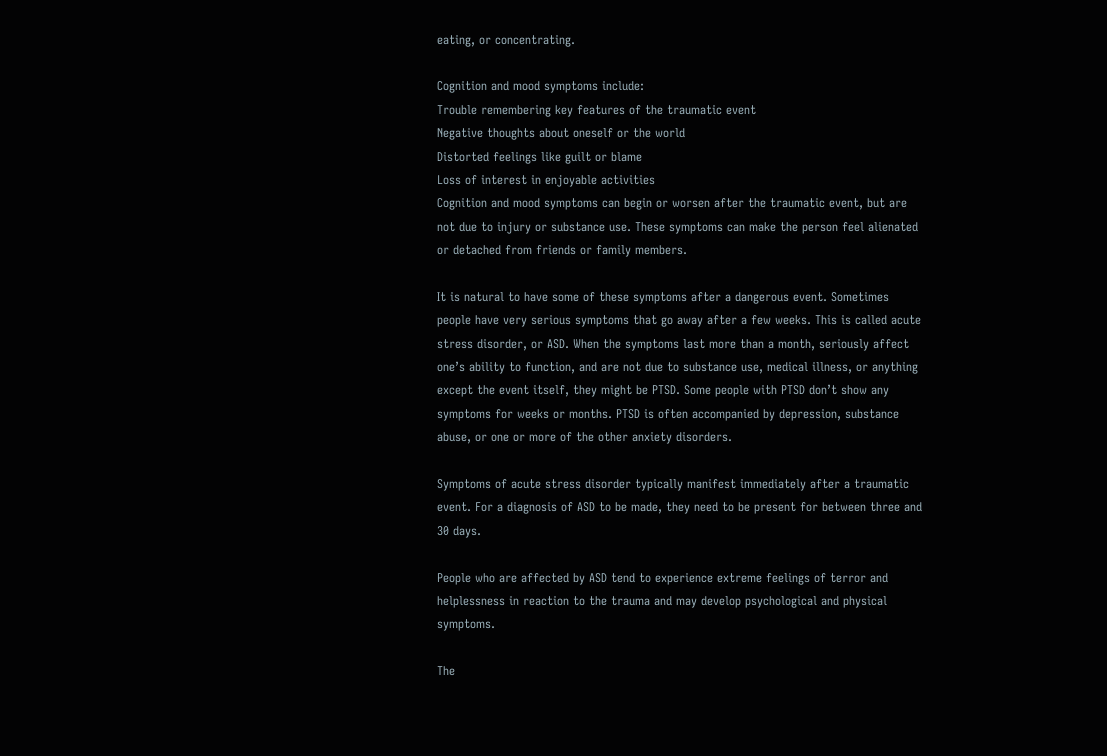eating, or concentrating.

Cognition and mood symptoms include:
Trouble remembering key features of the traumatic event
Negative thoughts about oneself or the world
Distorted feelings like guilt or blame
Loss of interest in enjoyable activities
Cognition and mood symptoms can begin or worsen after the traumatic event, but are not due to injury or substance use. These symptoms can make the person feel alienated or detached from friends or family members.

It is natural to have some of these symptoms after a dangerous event. Sometimes people have very serious symptoms that go away after a few weeks. This is called acute stress disorder, or ASD. When the symptoms last more than a month, seriously affect one’s ability to function, and are not due to substance use, medical illness, or anything except the event itself, they might be PTSD. Some people with PTSD don’t show any symptoms for weeks or months. PTSD is often accompanied by depression, substance abuse, or one or more of the other anxiety disorders.

Symptoms of acute stress disorder typically manifest immediately after a traumatic event. For a diagnosis of ASD to be made, they need to be present for between three and 30 days.

People who are affected by ASD tend to experience extreme feelings of terror and helplessness in reaction to the trauma and may develop psychological and physical symptoms.

The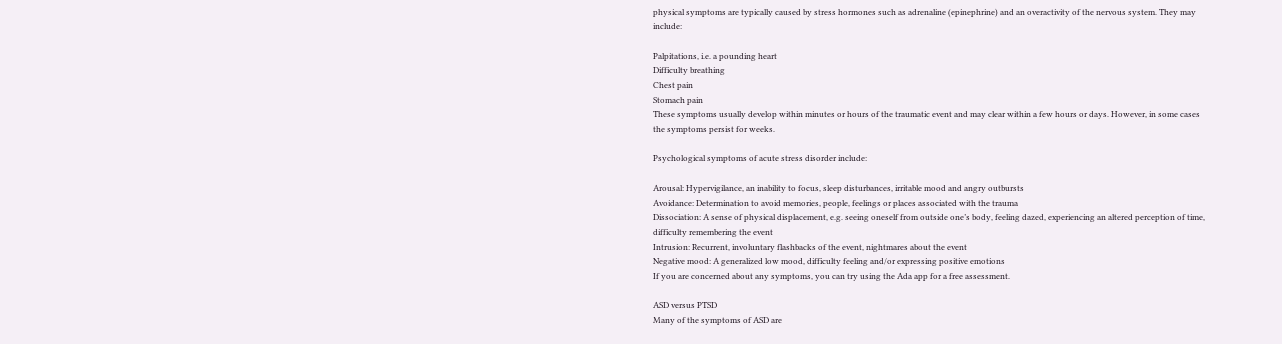physical symptoms are typically caused by stress hormones such as adrenaline (epinephrine) and an overactivity of the nervous system. They may include:

Palpitations, i.e. a pounding heart
Difficulty breathing
Chest pain
Stomach pain
These symptoms usually develop within minutes or hours of the traumatic event and may clear within a few hours or days. However, in some cases the symptoms persist for weeks.

Psychological symptoms of acute stress disorder include:

Arousal: Hypervigilance, an inability to focus, sleep disturbances, irritable mood and angry outbursts
Avoidance: Determination to avoid memories, people, feelings or places associated with the trauma
Dissociation: A sense of physical displacement, e.g. seeing oneself from outside one’s body, feeling dazed, experiencing an altered perception of time, difficulty remembering the event
Intrusion: Recurrent, involuntary flashbacks of the event, nightmares about the event
Negative mood: A generalized low mood, difficulty feeling and/or expressing positive emotions
If you are concerned about any symptoms, you can try using the Ada app for a free assessment.

ASD versus PTSD
Many of the symptoms of ASD are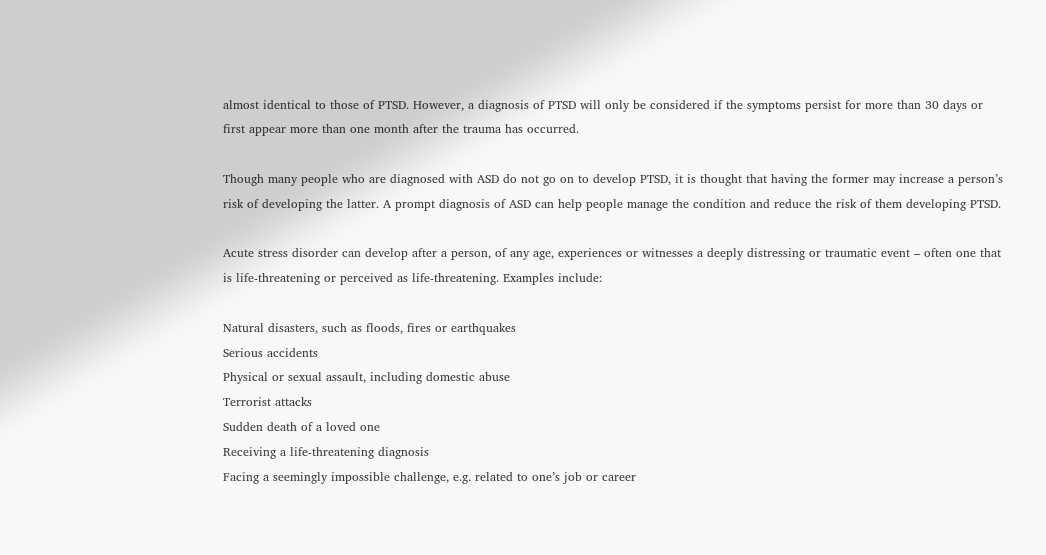almost identical to those of PTSD. However, a diagnosis of PTSD will only be considered if the symptoms persist for more than 30 days or first appear more than one month after the trauma has occurred.

Though many people who are diagnosed with ASD do not go on to develop PTSD, it is thought that having the former may increase a person’s risk of developing the latter. A prompt diagnosis of ASD can help people manage the condition and reduce the risk of them developing PTSD.

Acute stress disorder can develop after a person, of any age, experiences or witnesses a deeply distressing or traumatic event – often one that is life-threatening or perceived as life-threatening. Examples include:

Natural disasters, such as floods, fires or earthquakes
Serious accidents
Physical or sexual assault, including domestic abuse
Terrorist attacks
Sudden death of a loved one
Receiving a life-threatening diagnosis
Facing a seemingly impossible challenge, e.g. related to one’s job or career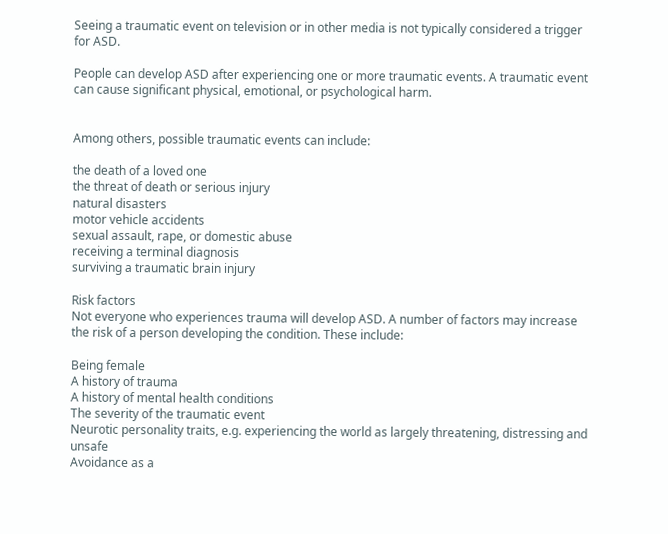Seeing a traumatic event on television or in other media is not typically considered a trigger for ASD.

People can develop ASD after experiencing one or more traumatic events. A traumatic event can cause significant physical, emotional, or psychological harm.


Among others, possible traumatic events can include:

the death of a loved one
the threat of death or serious injury
natural disasters
motor vehicle accidents
sexual assault, rape, or domestic abuse
receiving a terminal diagnosis
surviving a traumatic brain injury

Risk factors
Not everyone who experiences trauma will develop ASD. A number of factors may increase the risk of a person developing the condition. These include:

Being female
A history of trauma
A history of mental health conditions
The severity of the traumatic event
Neurotic personality traits, e.g. experiencing the world as largely threatening, distressing and unsafe
Avoidance as a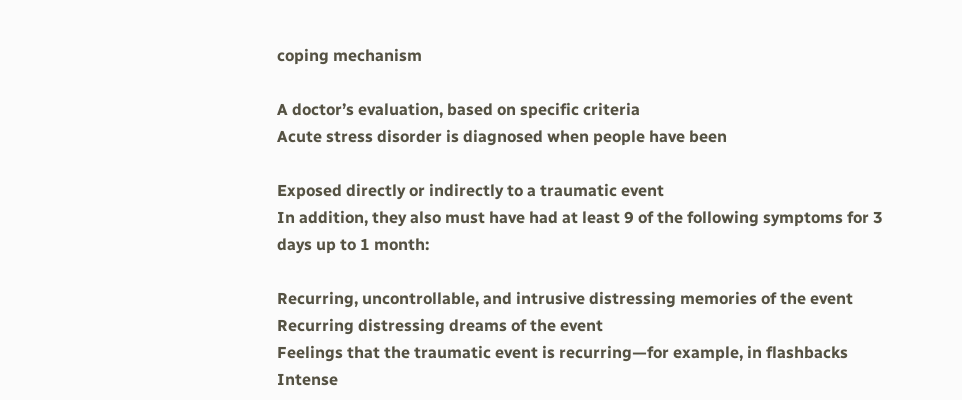coping mechanism

A doctor’s evaluation, based on specific criteria
Acute stress disorder is diagnosed when people have been

Exposed directly or indirectly to a traumatic event
In addition, they also must have had at least 9 of the following symptoms for 3 days up to 1 month:

Recurring, uncontrollable, and intrusive distressing memories of the event
Recurring distressing dreams of the event
Feelings that the traumatic event is recurring—for example, in flashbacks
Intense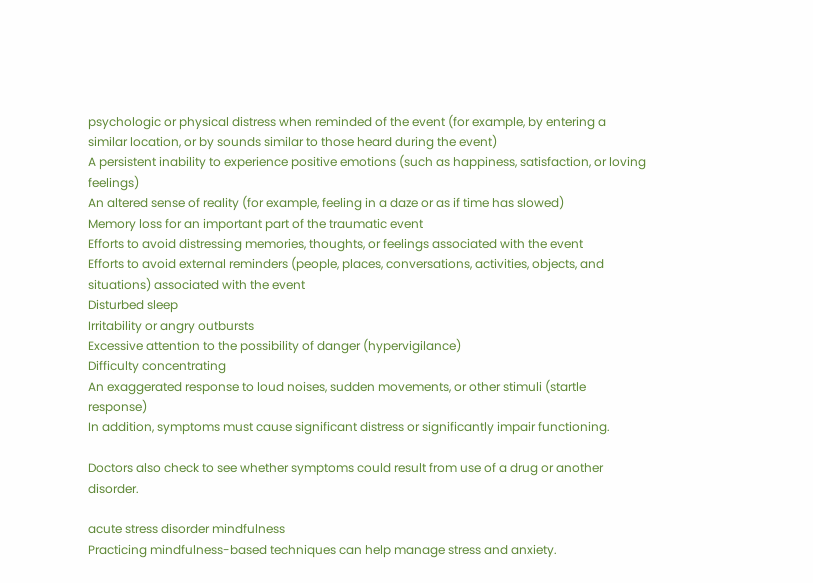psychologic or physical distress when reminded of the event (for example, by entering a similar location, or by sounds similar to those heard during the event)
A persistent inability to experience positive emotions (such as happiness, satisfaction, or loving feelings)
An altered sense of reality (for example, feeling in a daze or as if time has slowed)
Memory loss for an important part of the traumatic event
Efforts to avoid distressing memories, thoughts, or feelings associated with the event
Efforts to avoid external reminders (people, places, conversations, activities, objects, and situations) associated with the event
Disturbed sleep
Irritability or angry outbursts
Excessive attention to the possibility of danger (hypervigilance)
Difficulty concentrating
An exaggerated response to loud noises, sudden movements, or other stimuli (startle response)
In addition, symptoms must cause significant distress or significantly impair functioning.

Doctors also check to see whether symptoms could result from use of a drug or another disorder.

acute stress disorder mindfulness
Practicing mindfulness-based techniques can help manage stress and anxiety.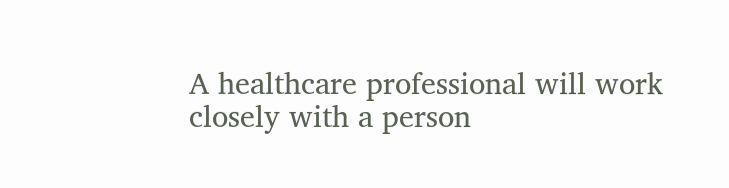A healthcare professional will work closely with a person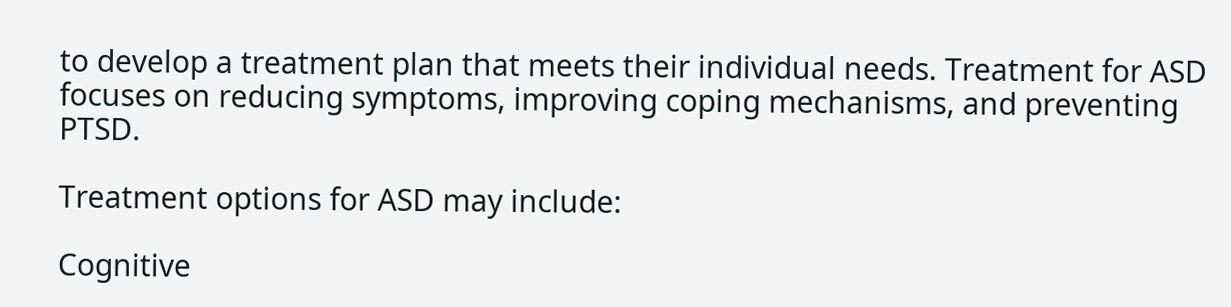to develop a treatment plan that meets their individual needs. Treatment for ASD focuses on reducing symptoms, improving coping mechanisms, and preventing PTSD.

Treatment options for ASD may include:

Cognitive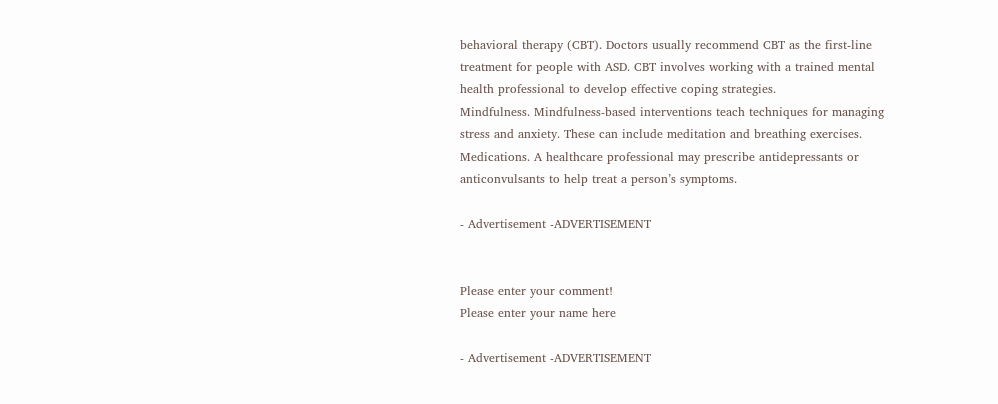behavioral therapy (CBT). Doctors usually recommend CBT as the first-line treatment for people with ASD. CBT involves working with a trained mental health professional to develop effective coping strategies.
Mindfulness. Mindfulness-based interventions teach techniques for managing stress and anxiety. These can include meditation and breathing exercises.
Medications. A healthcare professional may prescribe antidepressants or anticonvulsants to help treat a person’s symptoms.

- Advertisement -ADVERTISEMENT


Please enter your comment!
Please enter your name here

- Advertisement -ADVERTISEMENT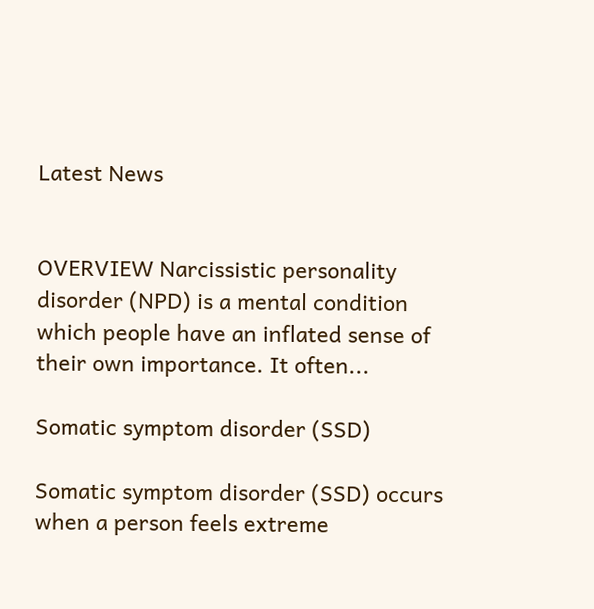Latest News


OVERVIEW Narcissistic personality disorder (NPD) is a mental condition  which people have an inflated sense of their own importance. It often...

Somatic symptom disorder (SSD)

Somatic symptom disorder (SSD) occurs when a person feels extreme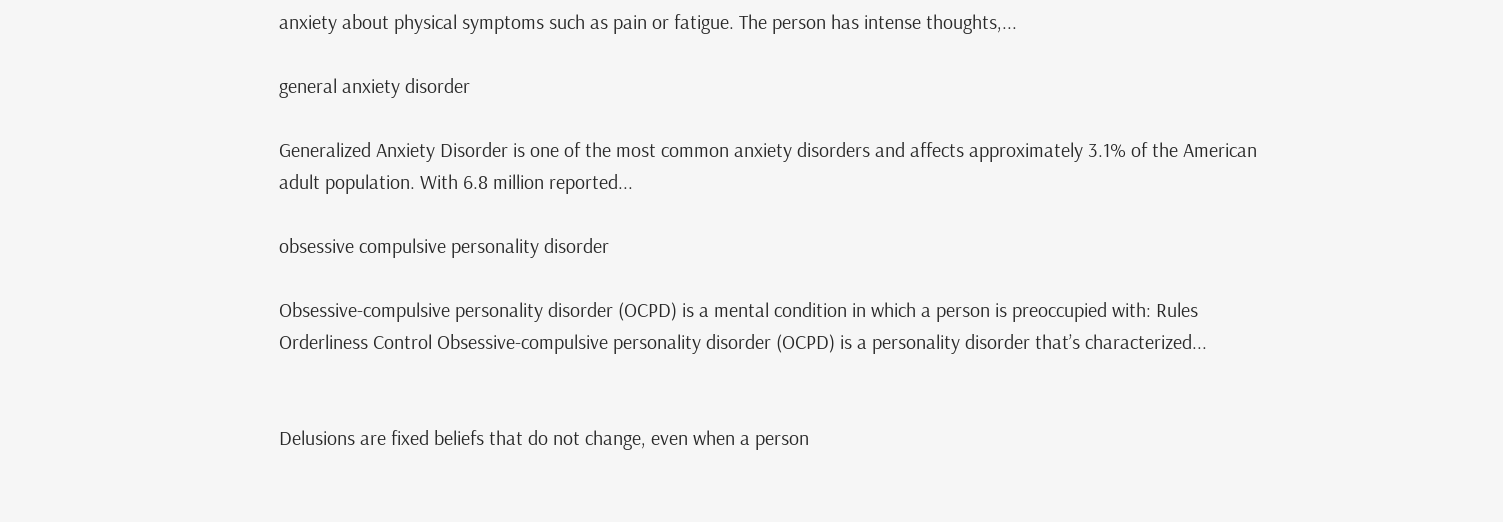anxiety about physical symptoms such as pain or fatigue. The person has intense thoughts,...

general anxiety disorder

Generalized Anxiety Disorder is one of the most common anxiety disorders and affects approximately 3.1% of the American adult population. With 6.8 million reported...

obsessive compulsive personality disorder

Obsessive-compulsive personality disorder (OCPD) is a mental condition in which a person is preoccupied with: Rules Orderliness Control Obsessive-compulsive personality disorder (OCPD) is a personality disorder that’s characterized...


Delusions are fixed beliefs that do not change, even when a person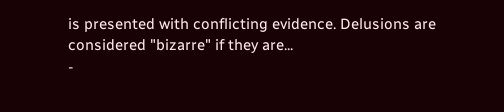is presented with conflicting evidence. Delusions are considered "bizarre" if they are...
-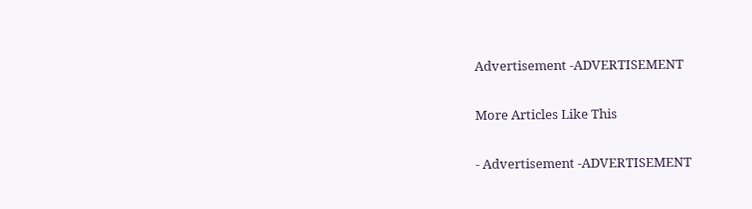Advertisement -ADVERTISEMENT

More Articles Like This

- Advertisement -ADVERTISEMENT